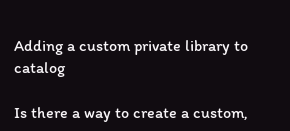Adding a custom private library to catalog

Is there a way to create a custom,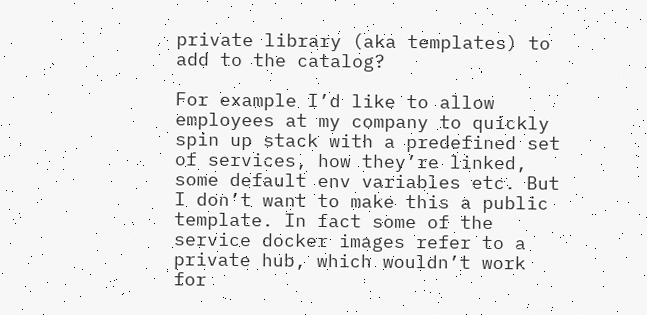private library (aka templates) to add to the catalog?

For example I’d like to allow employees at my company to quickly spin up stack with a predefined set of services, how they’re linked, some default env variables etc. But I don’t want to make this a public template. In fact some of the service docker images refer to a private hub, which wouldn’t work for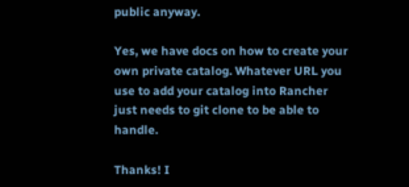public anyway.

Yes, we have docs on how to create your own private catalog. Whatever URL you use to add your catalog into Rancher just needs to git clone to be able to handle.

Thanks! I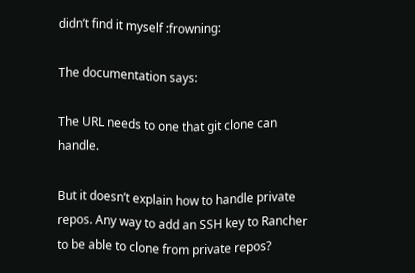didn’t find it myself :frowning:

The documentation says:

The URL needs to one that git clone can handle.

But it doesn’t explain how to handle private repos. Any way to add an SSH key to Rancher to be able to clone from private repos?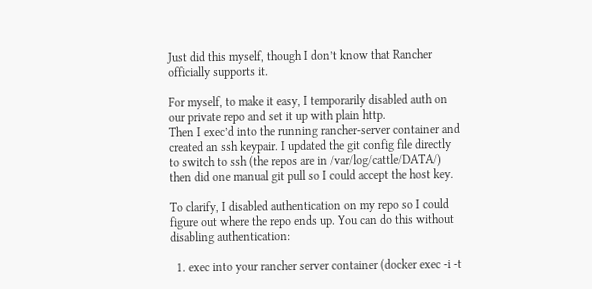Just did this myself, though I don’t know that Rancher officially supports it.

For myself, to make it easy, I temporarily disabled auth on our private repo and set it up with plain http.
Then I exec’d into the running rancher-server container and created an ssh keypair. I updated the git config file directly to switch to ssh (the repos are in /var/log/cattle/DATA/) then did one manual git pull so I could accept the host key.

To clarify, I disabled authentication on my repo so I could figure out where the repo ends up. You can do this without disabling authentication:

  1. exec into your rancher server container (docker exec -i -t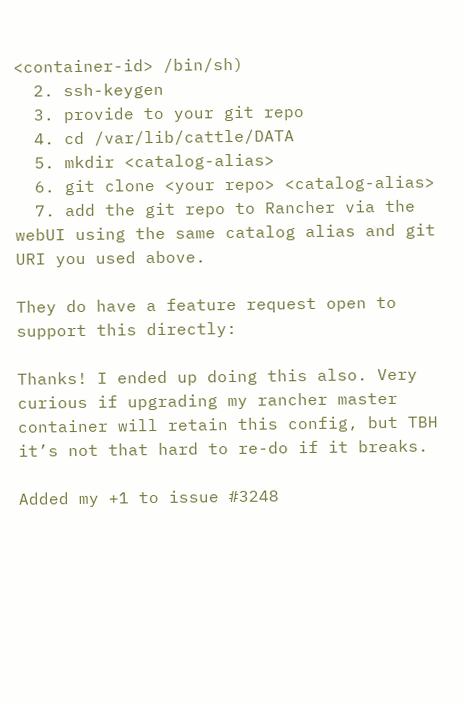<container-id> /bin/sh)
  2. ssh-keygen
  3. provide to your git repo
  4. cd /var/lib/cattle/DATA
  5. mkdir <catalog-alias>
  6. git clone <your repo> <catalog-alias>
  7. add the git repo to Rancher via the webUI using the same catalog alias and git URI you used above.

They do have a feature request open to support this directly:

Thanks! I ended up doing this also. Very curious if upgrading my rancher master container will retain this config, but TBH it’s not that hard to re-do if it breaks.

Added my +1 to issue #3248